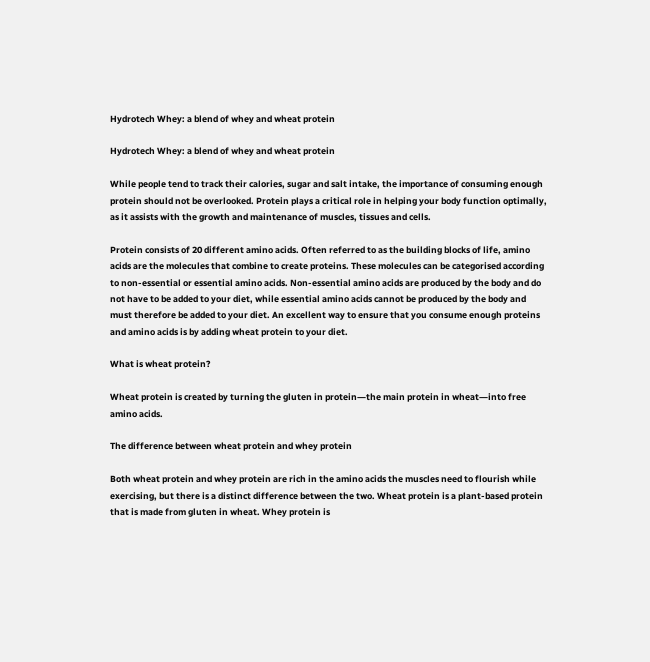Hydrotech Whey: a blend of whey and wheat protein

Hydrotech Whey: a blend of whey and wheat protein

While people tend to track their calories, sugar and salt intake, the importance of consuming enough protein should not be overlooked. Protein plays a critical role in helping your body function optimally, as it assists with the growth and maintenance of muscles, tissues and cells.

Protein consists of 20 different amino acids. Often referred to as the building blocks of life, amino acids are the molecules that combine to create proteins. These molecules can be categorised according to non-essential or essential amino acids. Non-essential amino acids are produced by the body and do not have to be added to your diet, while essential amino acids cannot be produced by the body and must therefore be added to your diet. An excellent way to ensure that you consume enough proteins and amino acids is by adding wheat protein to your diet.

What is wheat protein?

Wheat protein is created by turning the gluten in protein―the main protein in wheat―into free amino acids.

The difference between wheat protein and whey protein

Both wheat protein and whey protein are rich in the amino acids the muscles need to flourish while exercising, but there is a distinct difference between the two. Wheat protein is a plant-based protein that is made from gluten in wheat. Whey protein is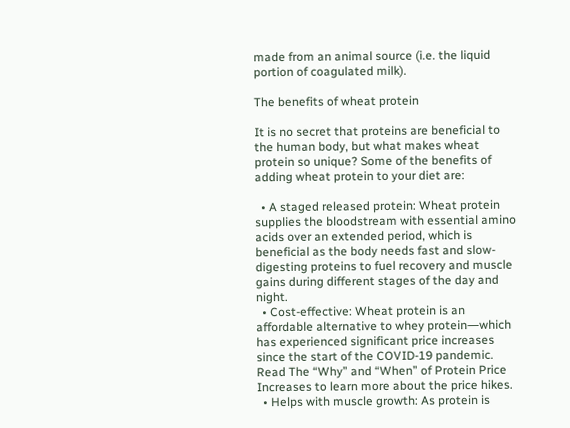made from an animal source (i.e. the liquid portion of coagulated milk).

The benefits of wheat protein

It is no secret that proteins are beneficial to the human body, but what makes wheat protein so unique? Some of the benefits of adding wheat protein to your diet are:

  • A staged released protein: Wheat protein supplies the bloodstream with essential amino acids over an extended period, which is beneficial as the body needs fast and slow-digesting proteins to fuel recovery and muscle gains during different stages of the day and night.
  • Cost-effective: Wheat protein is an affordable alternative to whey protein―which has experienced significant price increases since the start of the COVID-19 pandemic. Read The “Why” and “When” of Protein Price Increases to learn more about the price hikes.
  • Helps with muscle growth: As protein is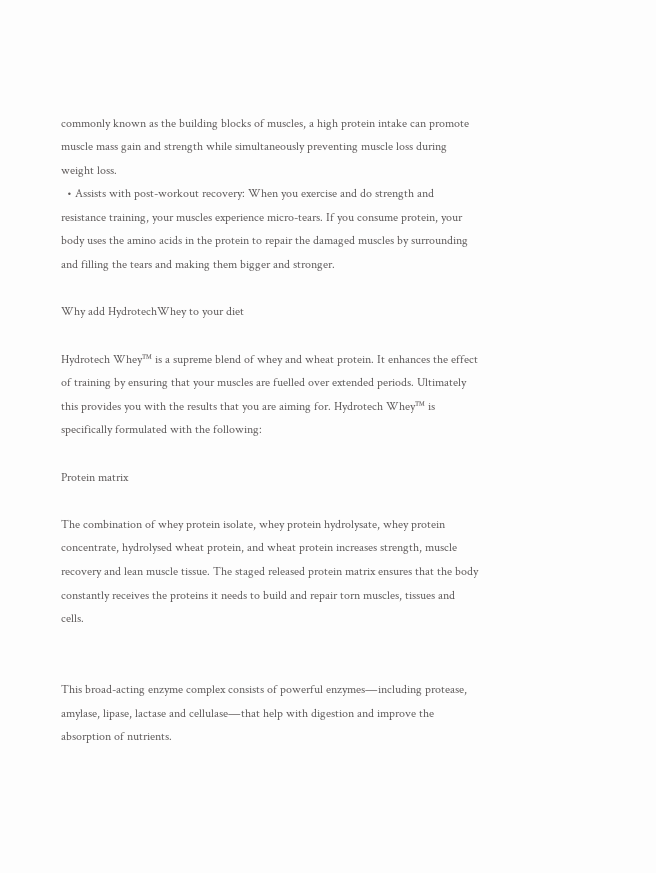commonly known as the building blocks of muscles, a high protein intake can promote muscle mass gain and strength while simultaneously preventing muscle loss during weight loss.
  • Assists with post-workout recovery: When you exercise and do strength and resistance training, your muscles experience micro-tears. If you consume protein, your body uses the amino acids in the protein to repair the damaged muscles by surrounding and filling the tears and making them bigger and stronger.

Why add HydrotechWhey to your diet

Hydrotech Whey™ is a supreme blend of whey and wheat protein. It enhances the effect of training by ensuring that your muscles are fuelled over extended periods. Ultimately this provides you with the results that you are aiming for. Hydrotech Whey™ is specifically formulated with the following:

Protein matrix

The combination of whey protein isolate, whey protein hydrolysate, whey protein concentrate, hydrolysed wheat protein, and wheat protein increases strength, muscle recovery and lean muscle tissue. The staged released protein matrix ensures that the body constantly receives the proteins it needs to build and repair torn muscles, tissues and cells.


This broad-acting enzyme complex consists of powerful enzymes―including protease, amylase, lipase, lactase and cellulase―that help with digestion and improve the absorption of nutrients.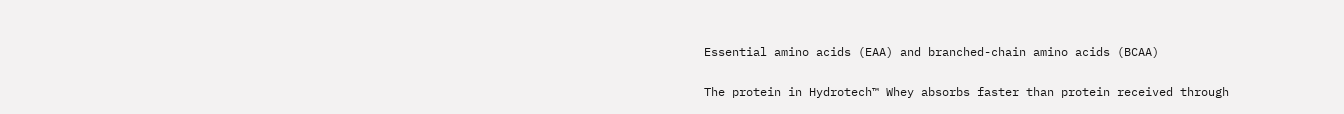Essential amino acids (EAA) and branched-chain amino acids (BCAA)

The protein in Hydrotech™ Whey absorbs faster than protein received through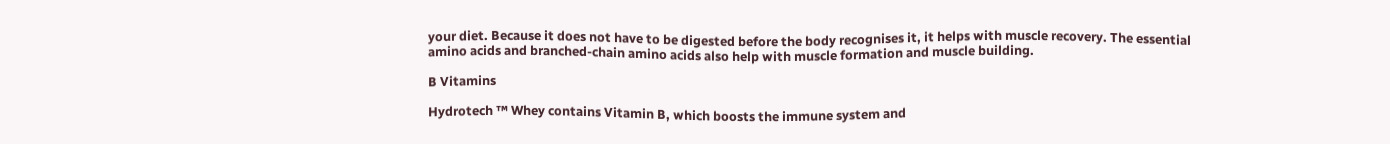your diet. Because it does not have to be digested before the body recognises it, it helps with muscle recovery. The essential amino acids and branched-chain amino acids also help with muscle formation and muscle building.

B Vitamins

Hydrotech ™ Whey contains Vitamin B, which boosts the immune system and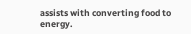assists with converting food to energy.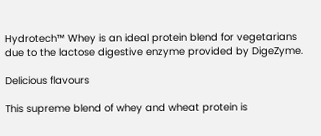Hydrotech™ Whey is an ideal protein blend for vegetarians due to the lactose digestive enzyme provided by DigeZyme.

Delicious flavours

This supreme blend of whey and wheat protein is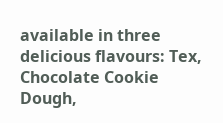available in three delicious flavours: Tex, Chocolate Cookie Dough,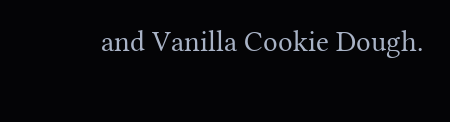and Vanilla Cookie Dough.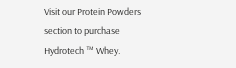Visit our Protein Powders section to purchase Hydrotech ™ Whey.